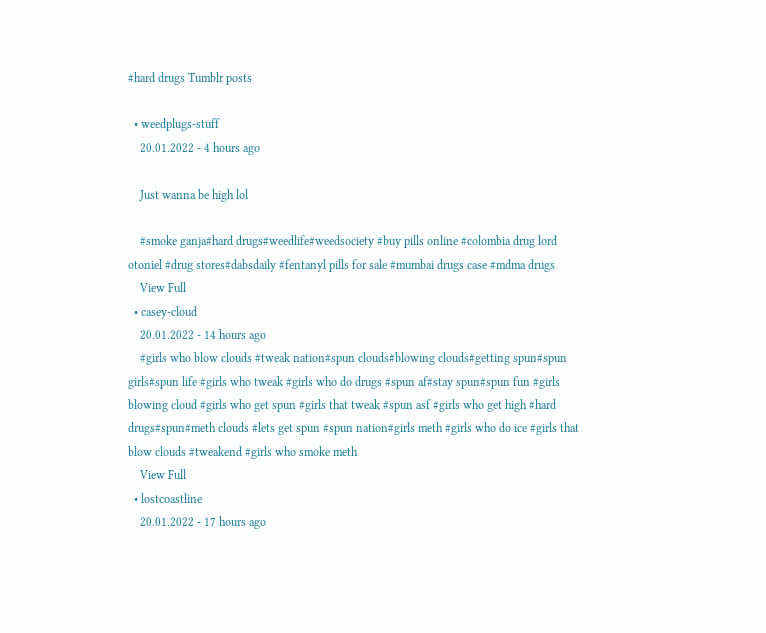#hard drugs Tumblr posts

  • weedplugs-stuff
    20.01.2022 - 4 hours ago

    Just wanna be high lol

    #smoke ganja#hard drugs#weedlife#weedsociety #buy pills online #colombia drug lord otoniel #drug stores#dabsdaily #fentanyl pills for sale #mumbai drugs case #mdma drugs
    View Full
  • casey-cloud
    20.01.2022 - 14 hours ago
    #girls who blow clouds #tweak nation#spun clouds#blowing clouds#getting spun#spun girls#spun life #girls who tweak #girls who do drugs #spun af#stay spun#spun fun #girls blowing cloud #girls who get spun #girls that tweak #spun asf #girls who get high #hard drugs#spun#meth clouds #lets get spun #spun nation#girls meth #girls who do ice #girls that blow clouds #tweakend #girls who smoke meth
    View Full
  • lostcoastline
    20.01.2022 - 17 hours ago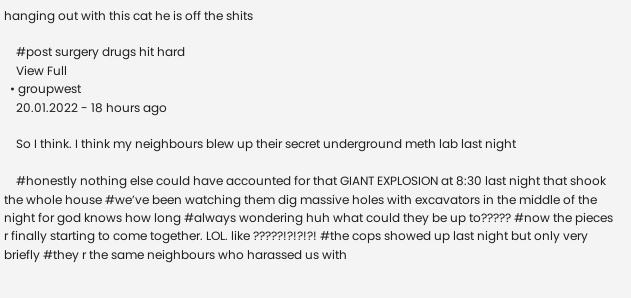hanging out with this cat he is off the shits

    #post surgery drugs hit hard
    View Full
  • groupwest
    20.01.2022 - 18 hours ago

    So I think. I think my neighbours blew up their secret underground meth lab last night

    #honestly nothing else could have accounted for that GIANT EXPLOSION at 8:30 last night that shook the whole house #we’ve been watching them dig massive holes with excavators in the middle of the night for god knows how long #always wondering huh what could they be up to????? #now the pieces r finally starting to come together. LOL. like ?????!?!?!?! #the cops showed up last night but only very briefly #they r the same neighbours who harassed us with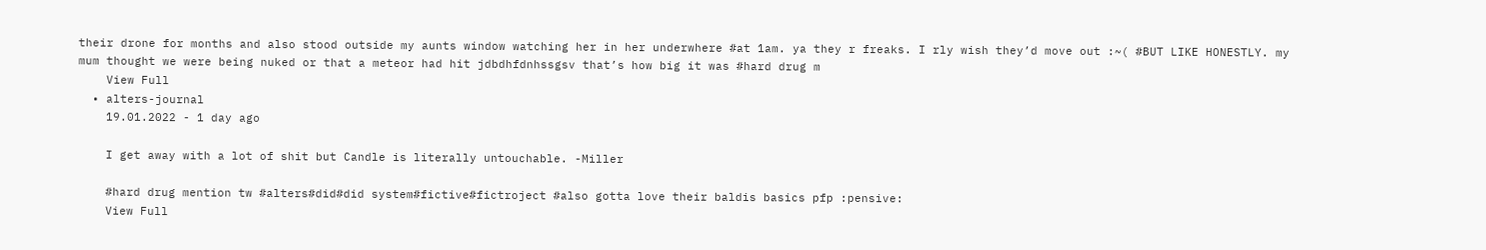their drone for months and also stood outside my aunts window watching her in her underwhere #at 1am. ya they r freaks. I rly wish they’d move out :~( #BUT LIKE HONESTLY. my mum thought we were being nuked or that a meteor had hit jdbdhfdnhssgsv that’s how big it was #hard drug m
    View Full
  • alters-journal
    19.01.2022 - 1 day ago

    I get away with a lot of shit but Candle is literally untouchable. -Miller

    #hard drug mention tw #alters#did#did system#fictive#fictroject #also gotta love their baldis basics pfp :pensive:
    View Full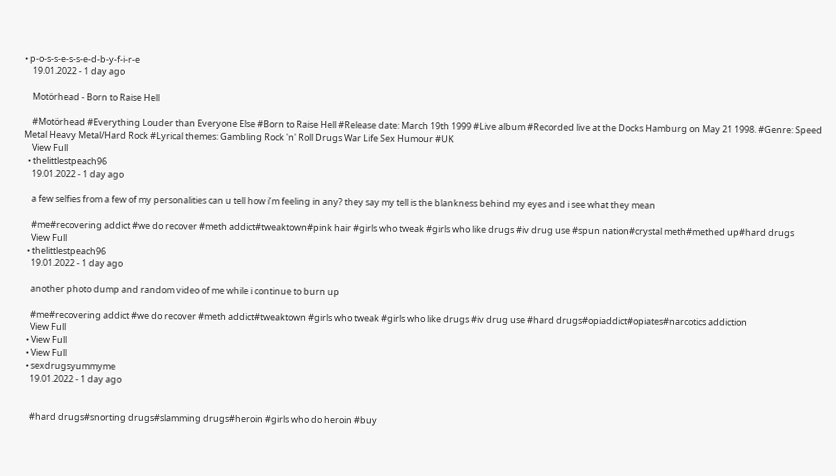• p-o-s-s-e-s-s-e-d-b-y-f-i-r-e
    19.01.2022 - 1 day ago

    Motörhead - Born to Raise Hell

    #Motörhead #Everything Louder than Everyone Else #Born to Raise Hell #Release date: March 19th 1999 #Live album #Recorded live at the Docks Hamburg on May 21 1998. #Genre: Speed Metal Heavy Metal/Hard Rock #Lyrical themes: Gambling Rock 'n' Roll Drugs War Life Sex Humour #UK
    View Full
  • thelittlestpeach96
    19.01.2022 - 1 day ago

    a few selfies from a few of my personalities can u tell how i’m feeling in any? they say my tell is the blankness behind my eyes and i see what they mean

    #me#recovering addict #we do recover #meth addict#tweaktown#pink hair #girls who tweak #girls who like drugs #iv drug use #spun nation#crystal meth#methed up#hard drugs
    View Full
  • thelittlestpeach96
    19.01.2022 - 1 day ago

    another photo dump and random video of me while i continue to burn up

    #me#recovering addict #we do recover #meth addict#tweaktown #girls who tweak #girls who like drugs #iv drug use #hard drugs#opiaddict#opiates#narcotics addiction
    View Full
  • View Full
  • View Full
  • sexdrugsyummyme
    19.01.2022 - 1 day ago


    #hard drugs#snorting drugs#slamming drugs#heroin #girls who do heroin #buy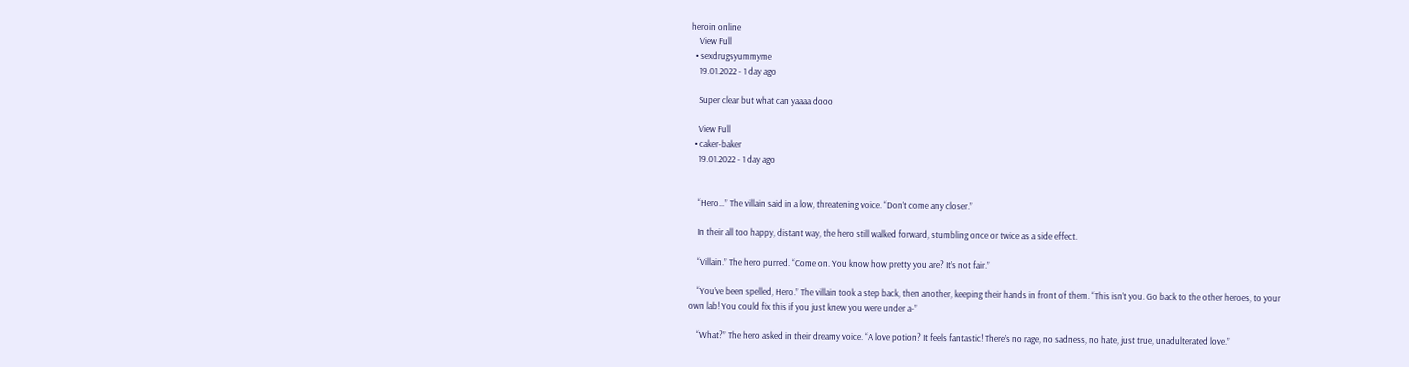heroin online
    View Full
  • sexdrugsyummyme
    19.01.2022 - 1 day ago

    Super clear but what can yaaaa dooo

    View Full
  • caker-baker
    19.01.2022 - 1 day ago


    “Hero…” The villain said in a low, threatening voice. “Don’t come any closer.”

    In their all too happy, distant way, the hero still walked forward, stumbling once or twice as a side effect.

    “Villain.” The hero purred. “Come on. You know how pretty you are? It’s not fair.”

    “You’ve been spelled, Hero.” The villain took a step back, then another, keeping their hands in front of them. “This isn’t you. Go back to the other heroes, to your own lab! You could fix this if you just knew you were under a-”

    “What?” The hero asked in their dreamy voice. “A love potion? It feels fantastic! There’s no rage, no sadness, no hate, just true, unadulterated love.”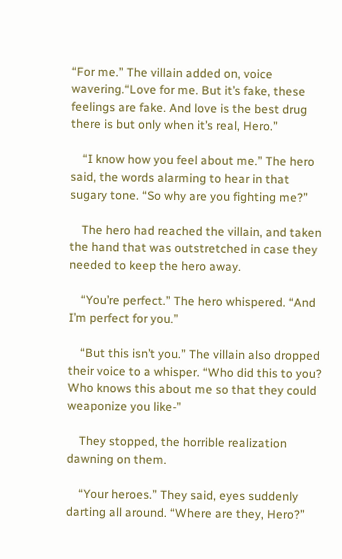“For me.” The villain added on, voice wavering.“Love for me. But it’s fake, these feelings are fake. And love is the best drug there is but only when it’s real, Hero.”

    “I know how you feel about me.” The hero said, the words alarming to hear in that sugary tone. “So why are you fighting me?”

    The hero had reached the villain, and taken the hand that was outstretched in case they needed to keep the hero away.

    “You’re perfect.” The hero whispered. “And I’m perfect for you.”

    “But this isn’t you.” The villain also dropped their voice to a whisper. “Who did this to you? Who knows this about me so that they could weaponize you like-”

    They stopped, the horrible realization dawning on them.

    “Your heroes.” They said, eyes suddenly darting all around. “Where are they, Hero?”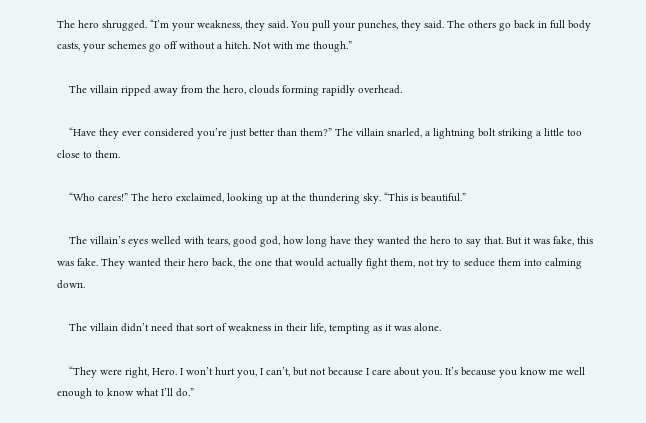The hero shrugged. “I’m your weakness, they said. You pull your punches, they said. The others go back in full body casts, your schemes go off without a hitch. Not with me though.”

    The villain ripped away from the hero, clouds forming rapidly overhead.

    “Have they ever considered you’re just better than them?” The villain snarled, a lightning bolt striking a little too close to them.

    “Who cares!” The hero exclaimed, looking up at the thundering sky. “This is beautiful.”

    The villain’s eyes welled with tears, good god, how long have they wanted the hero to say that. But it was fake, this was fake. They wanted their hero back, the one that would actually fight them, not try to seduce them into calming down.

    The villain didn’t need that sort of weakness in their life, tempting as it was alone.

    “They were right, Hero. I won’t hurt you, I can’t, but not because I care about you. It’s because you know me well enough to know what I’ll do.”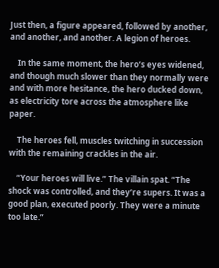Just then, a figure appeared, followed by another, and another, and another. A legion of heroes.

    In the same moment, the hero’s eyes widened, and though much slower than they normally were and with more hesitance, the hero ducked down, as electricity tore across the atmosphere like paper.

    The heroes fell, muscles twitching in succession with the remaining crackles in the air.

    “Your heroes will live.” The villain spat. “The shock was controlled, and they’re supers. It was a good plan, executed poorly. They were a minute too late.”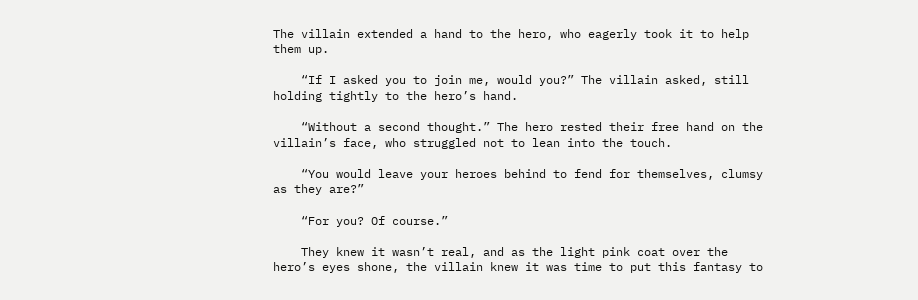The villain extended a hand to the hero, who eagerly took it to help them up.

    “If I asked you to join me, would you?” The villain asked, still holding tightly to the hero’s hand.

    “Without a second thought.” The hero rested their free hand on the villain’s face, who struggled not to lean into the touch.

    “You would leave your heroes behind to fend for themselves, clumsy as they are?”

    “For you? Of course.”

    They knew it wasn’t real, and as the light pink coat over the hero’s eyes shone, the villain knew it was time to put this fantasy to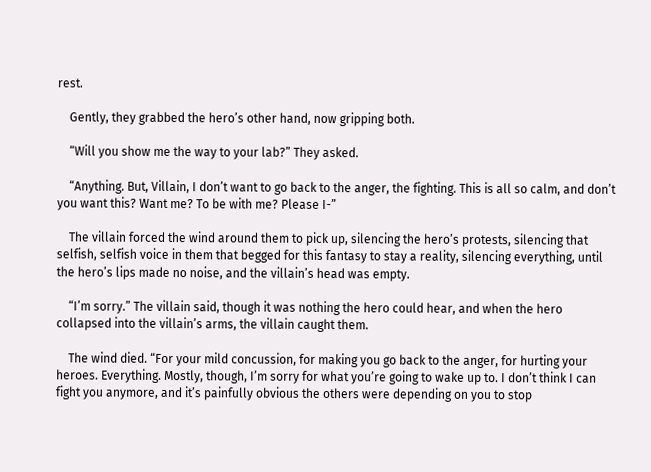rest.

    Gently, they grabbed the hero’s other hand, now gripping both.

    “Will you show me the way to your lab?” They asked.

    “Anything. But, Villain, I don’t want to go back to the anger, the fighting. This is all so calm, and don’t you want this? Want me? To be with me? Please I-”

    The villain forced the wind around them to pick up, silencing the hero’s protests, silencing that selfish, selfish voice in them that begged for this fantasy to stay a reality, silencing everything, until the hero’s lips made no noise, and the villain’s head was empty.

    “I’m sorry.” The villain said, though it was nothing the hero could hear, and when the hero collapsed into the villain’s arms, the villain caught them.

    The wind died. “For your mild concussion, for making you go back to the anger, for hurting your heroes. Everything. Mostly, though, I’m sorry for what you’re going to wake up to. I don’t think I can fight you anymore, and it’s painfully obvious the others were depending on you to stop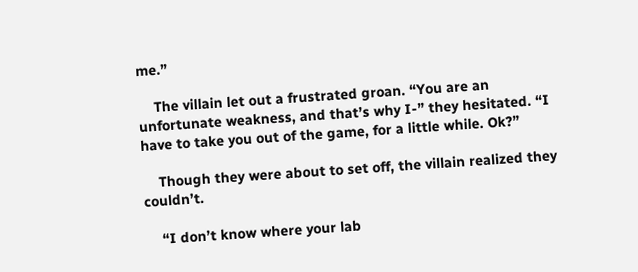me.”

    The villain let out a frustrated groan. “You are an unfortunate weakness, and that’s why I-” they hesitated. “I have to take you out of the game, for a little while. Ok?”

    Though they were about to set off, the villain realized they couldn’t.

    “I don’t know where your lab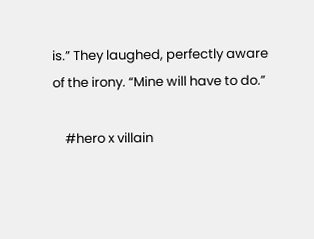is.” They laughed, perfectly aware of the irony. “Mine will have to do.”

    #hero x villain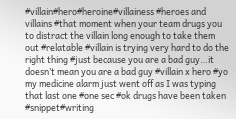#villain#hero#heroine#villainess #heroes and villains #that moment when your team drugs you to distract the villain long enough to take them out #relatable #villain is trying very hard to do the right thing #just because you are a bad guy…it doesn’t mean you are a bad guy #villain x hero #yo my medicine alarm just went off as I was typing that last one #one sec #ok drugs have been taken #snippet#writing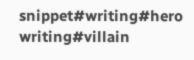snippet#writing#hero writing#villain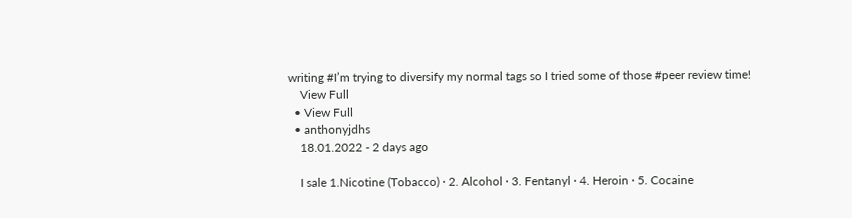writing #I’m trying to diversify my normal tags so I tried some of those #peer review time!
    View Full
  • View Full
  • anthonyjdhs
    18.01.2022 - 2 days ago

    I sale 1.Nicotine (Tobacco) · 2. Alcohol · 3. Fentanyl · 4. Heroin · 5. Cocaine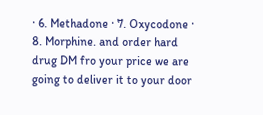· 6. Methadone · 7. Oxycodone · 8. Morphine. and order hard drug DM fro your price we are going to deliver it to your door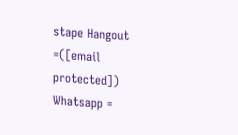stape Hangout =([email protected]) Whatsapp =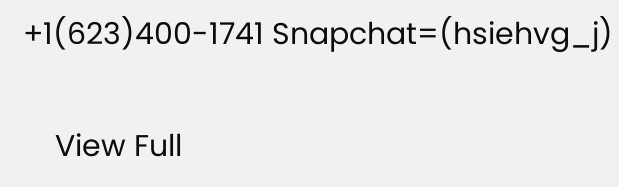+1(623)400-1741 Snapchat=(hsiehvg_j)

    View Full